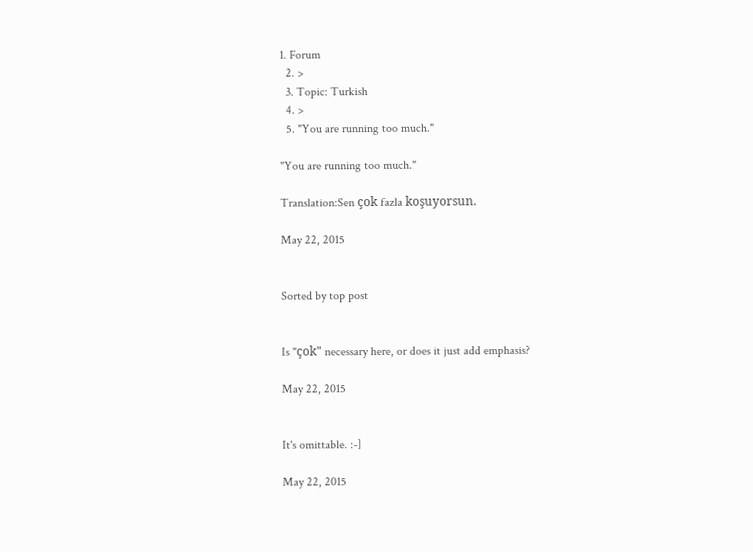1. Forum
  2. >
  3. Topic: Turkish
  4. >
  5. "You are running too much."

"You are running too much."

Translation:Sen çok fazla koşuyorsun.

May 22, 2015


Sorted by top post


Is "çok" necessary here, or does it just add emphasis?

May 22, 2015


It's omittable. :-]

May 22, 2015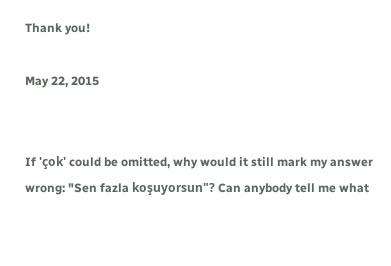Thank you!

May 22, 2015


If 'çok' could be omitted, why would it still mark my answer wrong: "Sen fazla koşuyorsun"? Can anybody tell me what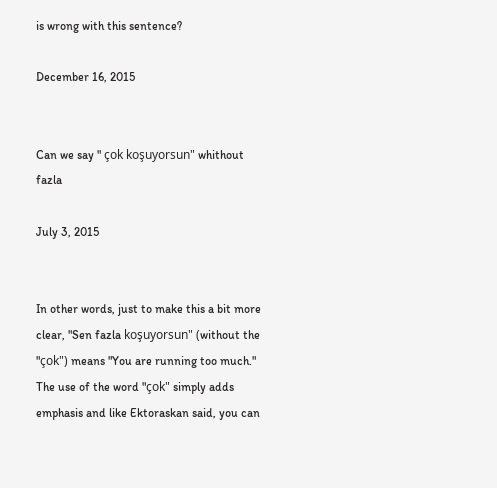is wrong with this sentence?

December 16, 2015


Can we say " çok koşuyorsun" whithout fazla

July 3, 2015


In other words, just to make this a bit more clear, "Sen fazla koşuyorsun" (without the "çok") means "You are running too much." The use of the word "çok" simply adds emphasis and like Ektoraskan said, you can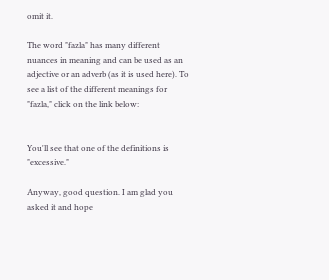omit it.

The word "fazla" has many different nuances in meaning and can be used as an adjective or an adverb (as it is used here). To see a list of the different meanings for "fazla," click on the link below:


You'll see that one of the definitions is "excessive."

Anyway, good question. I am glad you asked it and hope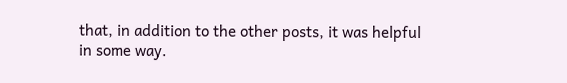that, in addition to the other posts, it was helpful in some way.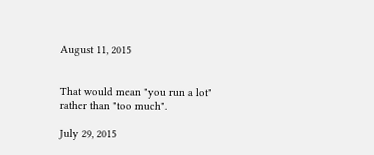August 11, 2015


That would mean "you run a lot" rather than "too much".

July 29, 2015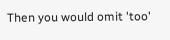Then you would omit 'too'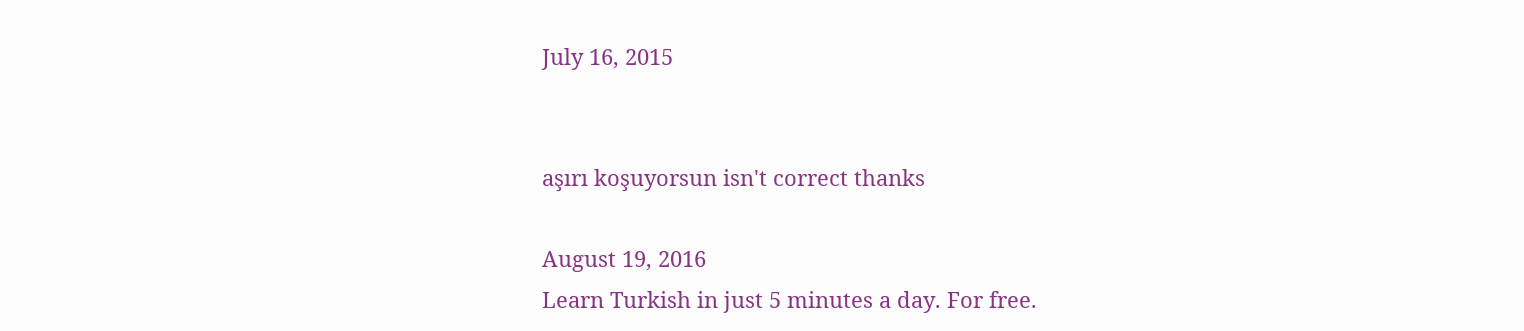July 16, 2015


aşırı koşuyorsun isn't correct thanks

August 19, 2016
Learn Turkish in just 5 minutes a day. For free.